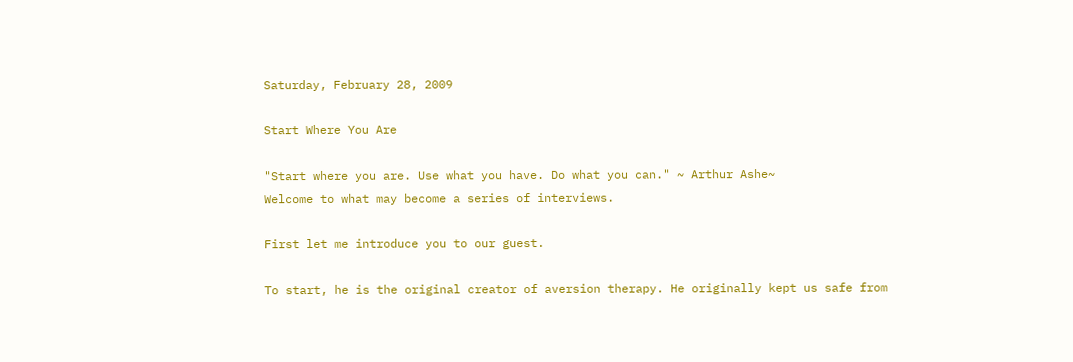Saturday, February 28, 2009

Start Where You Are

"Start where you are. Use what you have. Do what you can." ~ Arthur Ashe~
Welcome to what may become a series of interviews.

First let me introduce you to our guest.

To start, he is the original creator of aversion therapy. He originally kept us safe from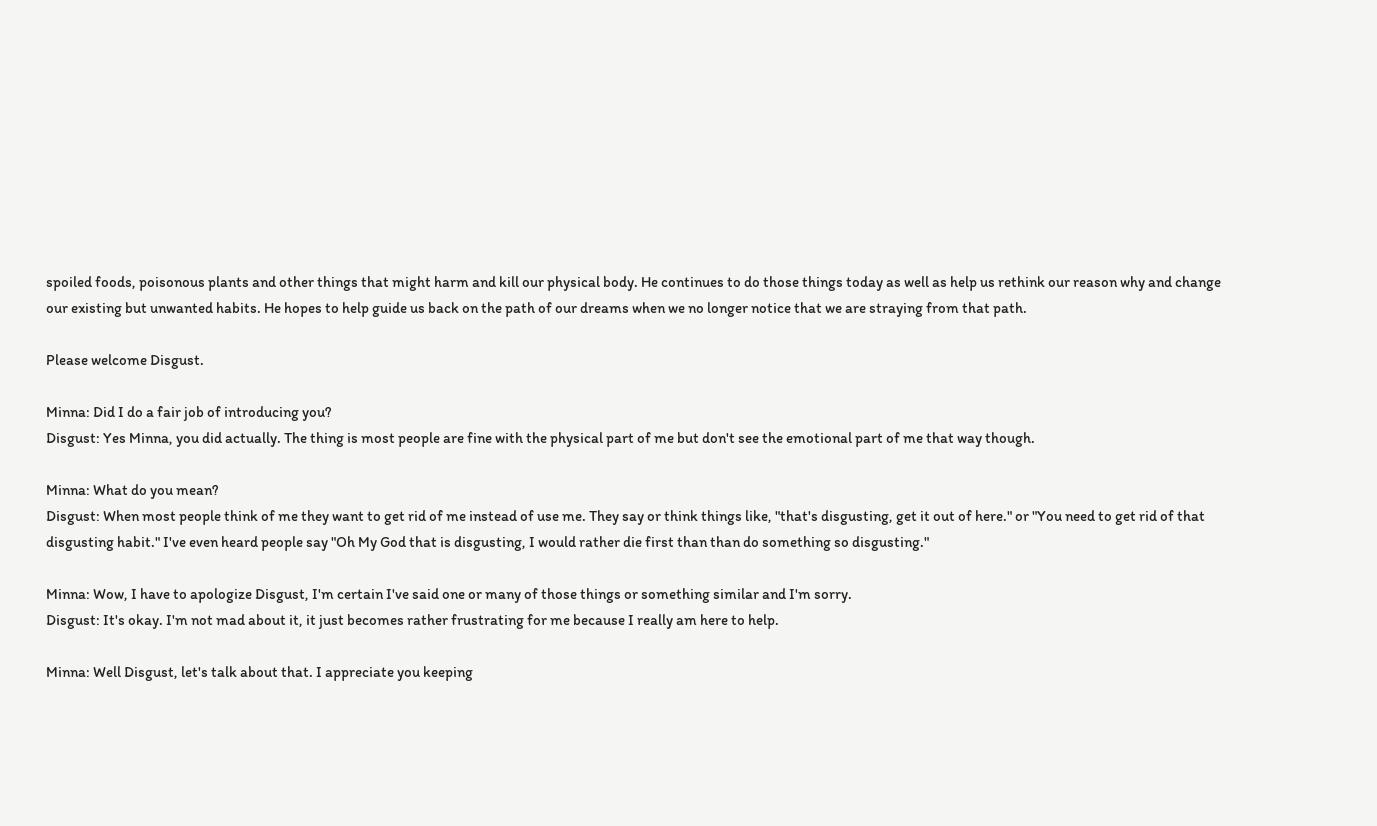spoiled foods, poisonous plants and other things that might harm and kill our physical body. He continues to do those things today as well as help us rethink our reason why and change our existing but unwanted habits. He hopes to help guide us back on the path of our dreams when we no longer notice that we are straying from that path.

Please welcome Disgust.

Minna: Did I do a fair job of introducing you?
Disgust: Yes Minna, you did actually. The thing is most people are fine with the physical part of me but don't see the emotional part of me that way though.

Minna: What do you mean?
Disgust: When most people think of me they want to get rid of me instead of use me. They say or think things like, "that's disgusting, get it out of here." or "You need to get rid of that disgusting habit." I've even heard people say "Oh My God that is disgusting, I would rather die first than than do something so disgusting."

Minna: Wow, I have to apologize Disgust, I'm certain I've said one or many of those things or something similar and I'm sorry.
Disgust: It's okay. I'm not mad about it, it just becomes rather frustrating for me because I really am here to help.

Minna: Well Disgust, let's talk about that. I appreciate you keeping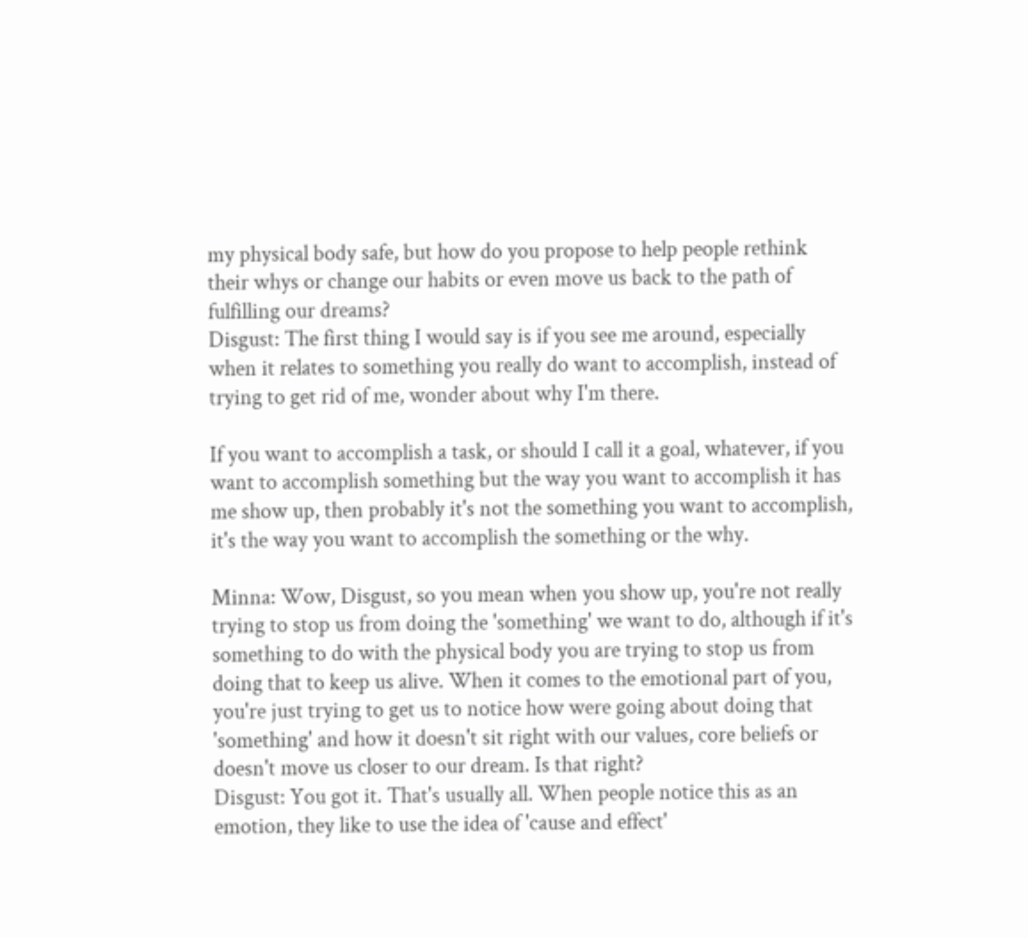my physical body safe, but how do you propose to help people rethink their whys or change our habits or even move us back to the path of fulfilling our dreams?
Disgust: The first thing I would say is if you see me around, especially when it relates to something you really do want to accomplish, instead of trying to get rid of me, wonder about why I'm there.

If you want to accomplish a task, or should I call it a goal, whatever, if you want to accomplish something but the way you want to accomplish it has me show up, then probably it's not the something you want to accomplish, it's the way you want to accomplish the something or the why.

Minna: Wow, Disgust, so you mean when you show up, you're not really trying to stop us from doing the 'something' we want to do, although if it's something to do with the physical body you are trying to stop us from doing that to keep us alive. When it comes to the emotional part of you, you're just trying to get us to notice how were going about doing that 'something' and how it doesn't sit right with our values, core beliefs or doesn't move us closer to our dream. Is that right?
Disgust: You got it. That's usually all. When people notice this as an emotion, they like to use the idea of 'cause and effect'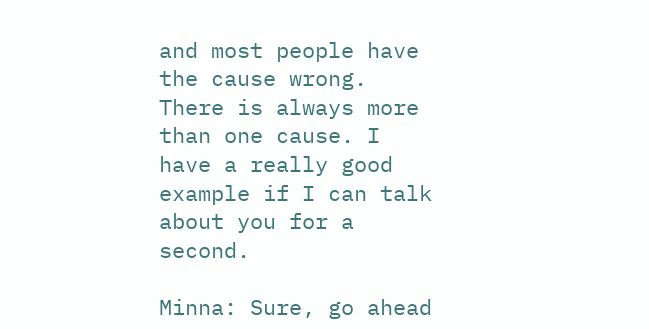and most people have the cause wrong. There is always more than one cause. I have a really good example if I can talk about you for a second.

Minna: Sure, go ahead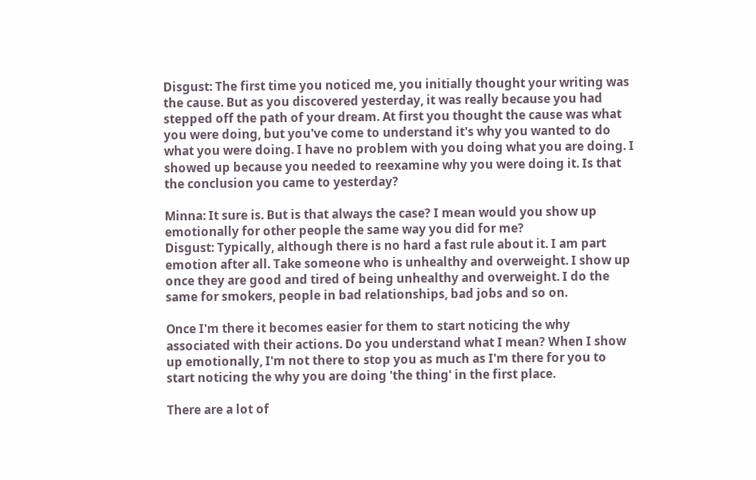Disgust: The first time you noticed me, you initially thought your writing was the cause. But as you discovered yesterday, it was really because you had stepped off the path of your dream. At first you thought the cause was what you were doing, but you've come to understand it's why you wanted to do what you were doing. I have no problem with you doing what you are doing. I showed up because you needed to reexamine why you were doing it. Is that the conclusion you came to yesterday?

Minna: It sure is. But is that always the case? I mean would you show up emotionally for other people the same way you did for me?
Disgust: Typically, although there is no hard a fast rule about it. I am part emotion after all. Take someone who is unhealthy and overweight. I show up once they are good and tired of being unhealthy and overweight. I do the same for smokers, people in bad relationships, bad jobs and so on.

Once I'm there it becomes easier for them to start noticing the why associated with their actions. Do you understand what I mean? When I show up emotionally, I'm not there to stop you as much as I'm there for you to start noticing the why you are doing 'the thing' in the first place.

There are a lot of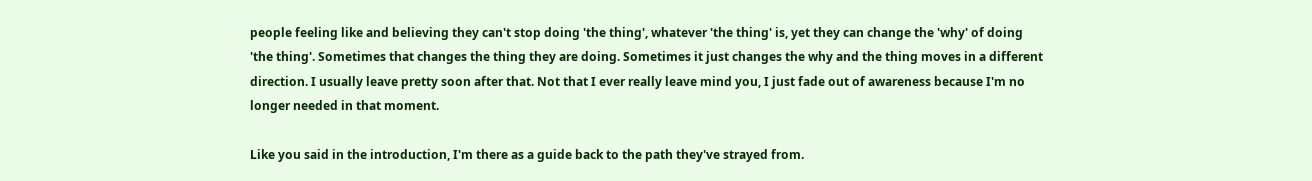people feeling like and believing they can't stop doing 'the thing', whatever 'the thing' is, yet they can change the 'why' of doing 'the thing'. Sometimes that changes the thing they are doing. Sometimes it just changes the why and the thing moves in a different direction. I usually leave pretty soon after that. Not that I ever really leave mind you, I just fade out of awareness because I'm no longer needed in that moment.

Like you said in the introduction, I'm there as a guide back to the path they've strayed from.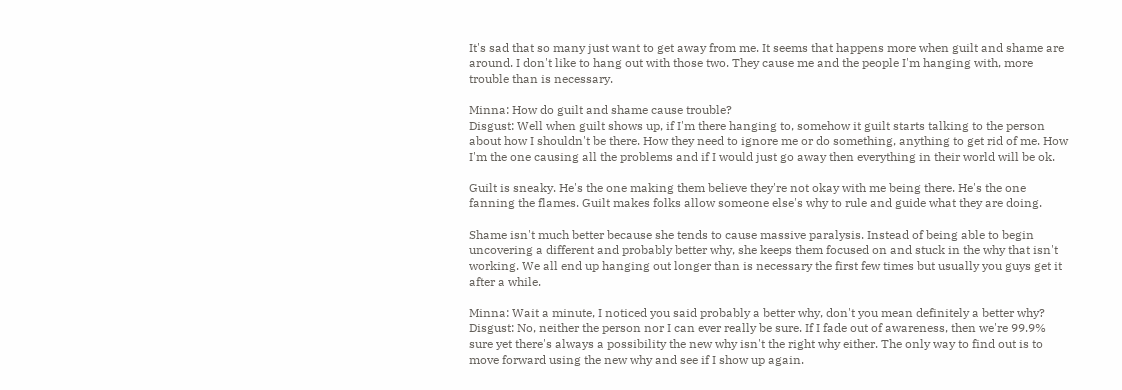It's sad that so many just want to get away from me. It seems that happens more when guilt and shame are around. I don't like to hang out with those two. They cause me and the people I'm hanging with, more trouble than is necessary.

Minna: How do guilt and shame cause trouble?
Disgust: Well when guilt shows up, if I'm there hanging to, somehow it guilt starts talking to the person about how I shouldn't be there. How they need to ignore me or do something, anything to get rid of me. How I'm the one causing all the problems and if I would just go away then everything in their world will be ok.

Guilt is sneaky. He's the one making them believe they're not okay with me being there. He's the one fanning the flames. Guilt makes folks allow someone else's why to rule and guide what they are doing.

Shame isn't much better because she tends to cause massive paralysis. Instead of being able to begin uncovering a different and probably better why, she keeps them focused on and stuck in the why that isn't working. We all end up hanging out longer than is necessary the first few times but usually you guys get it after a while.

Minna: Wait a minute, I noticed you said probably a better why, don't you mean definitely a better why?
Disgust: No, neither the person nor I can ever really be sure. If I fade out of awareness, then we're 99.9% sure yet there's always a possibility the new why isn't the right why either. The only way to find out is to move forward using the new why and see if I show up again.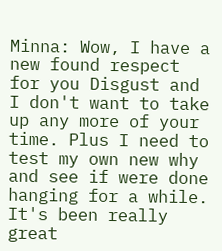Minna: Wow, I have a new found respect for you Disgust and I don't want to take up any more of your time. Plus I need to test my own new why and see if were done hanging for a while. It's been really great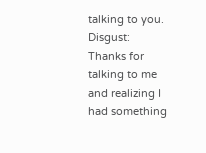talking to you.
Disgust: Thanks for talking to me and realizing I had something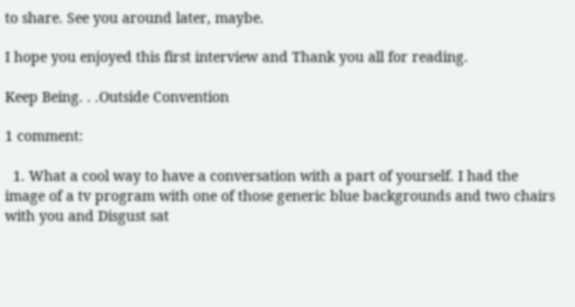to share. See you around later, maybe.

I hope you enjoyed this first interview and Thank you all for reading.

Keep Being. . .Outside Convention

1 comment:

  1. What a cool way to have a conversation with a part of yourself. I had the image of a tv program with one of those generic blue backgrounds and two chairs with you and Disgust sat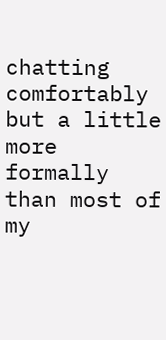chatting comfortably but a little more formally than most of my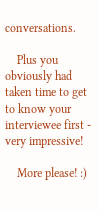conversations.

    Plus you obviously had taken time to get to know your interviewee first - very impressive!

    More please! :)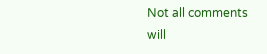Not all comments will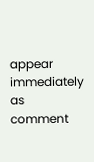appear immediately as comment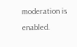moderation is enabled.